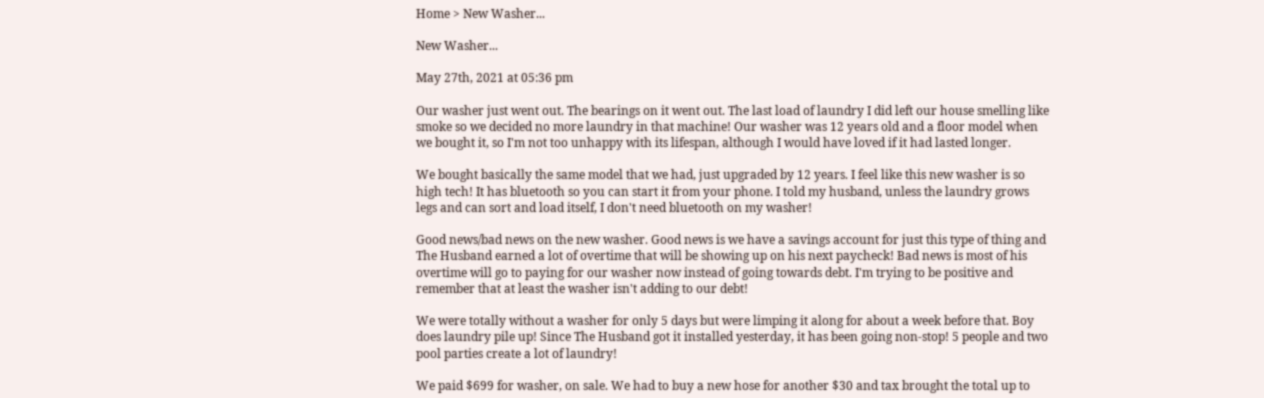Home > New Washer...

New Washer...

May 27th, 2021 at 05:36 pm

Our washer just went out. The bearings on it went out. The last load of laundry I did left our house smelling like smoke so we decided no more laundry in that machine! Our washer was 12 years old and a floor model when we bought it, so I'm not too unhappy with its lifespan, although I would have loved if it had lasted longer.

We bought basically the same model that we had, just upgraded by 12 years. I feel like this new washer is so high tech! It has bluetooth so you can start it from your phone. I told my husband, unless the laundry grows legs and can sort and load itself, I don't need bluetooth on my washer!

Good news/bad news on the new washer. Good news is we have a savings account for just this type of thing and The Husband earned a lot of overtime that will be showing up on his next paycheck! Bad news is most of his overtime will go to paying for our washer now instead of going towards debt. I'm trying to be positive and remember that at least the washer isn't adding to our debt!

We were totally without a washer for only 5 days but were limping it along for about a week before that. Boy does laundry pile up! Since The Husband got it installed yesterday, it has been going non-stop! 5 people and two pool parties create a lot of laundry!

We paid $699 for washer, on sale. We had to buy a new hose for another $30 and tax brought the total up to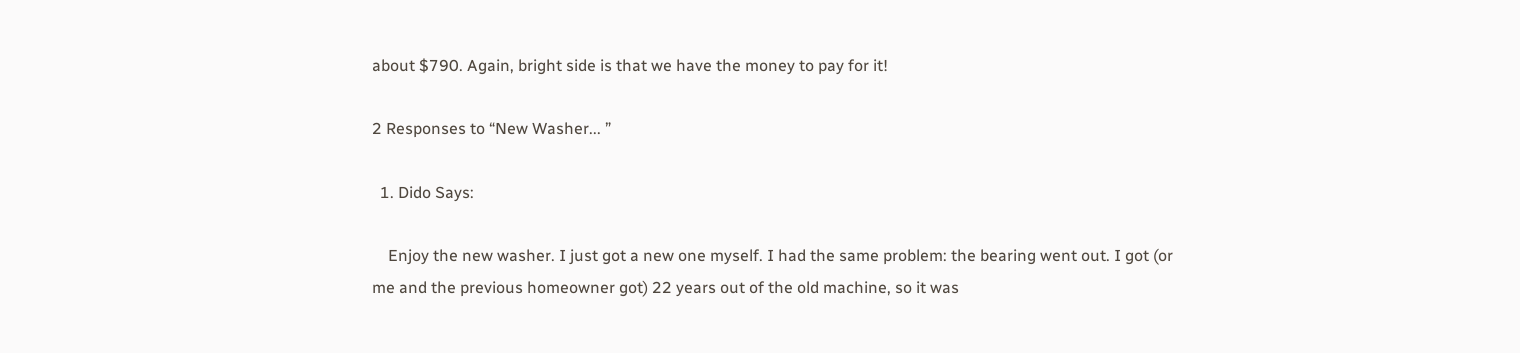about $790. Again, bright side is that we have the money to pay for it!

2 Responses to “New Washer... ”

  1. Dido Says:

    Enjoy the new washer. I just got a new one myself. I had the same problem: the bearing went out. I got (or me and the previous homeowner got) 22 years out of the old machine, so it was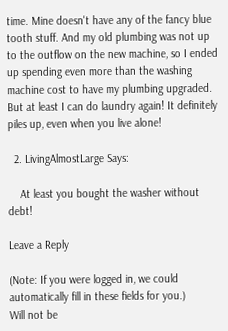time. Mine doesn't have any of the fancy blue tooth stuff. And my old plumbing was not up to the outflow on the new machine, so I ended up spending even more than the washing machine cost to have my plumbing upgraded. But at least I can do laundry again! It definitely piles up, even when you live alone!

  2. LivingAlmostLarge Says:

    At least you bought the washer without debt!

Leave a Reply

(Note: If you were logged in, we could automatically fill in these fields for you.)
Will not be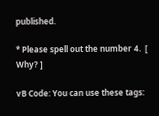published.

* Please spell out the number 4.  [ Why? ]

vB Code: You can use these tags: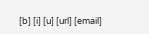[b] [i] [u] [url] [email]